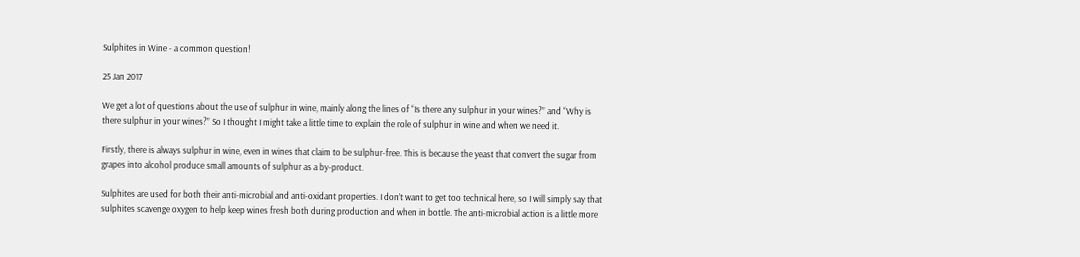Sulphites in Wine - a common question!

25 Jan 2017

We get a lot of questions about the use of sulphur in wine, mainly along the lines of “Is there any sulphur in your wines?” and “Why is there sulphur in your wines?” So I thought I might take a little time to explain the role of sulphur in wine and when we need it.

Firstly, there is always sulphur in wine, even in wines that claim to be sulphur-free. This is because the yeast that convert the sugar from grapes into alcohol produce small amounts of sulphur as a by-product.

Sulphites are used for both their anti-microbial and anti-oxidant properties. I don’t want to get too technical here, so I will simply say that sulphites scavenge oxygen to help keep wines fresh both during production and when in bottle. The anti-microbial action is a little more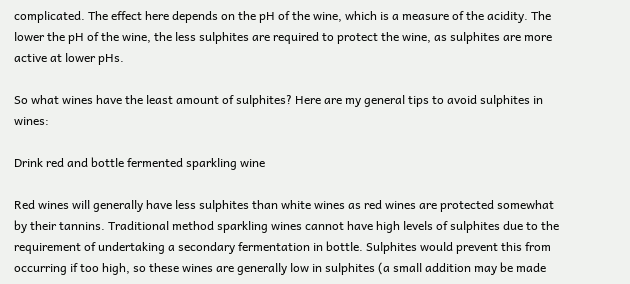complicated. The effect here depends on the pH of the wine, which is a measure of the acidity. The lower the pH of the wine, the less sulphites are required to protect the wine, as sulphites are more active at lower pHs.

So what wines have the least amount of sulphites? Here are my general tips to avoid sulphites in wines:

Drink red and bottle fermented sparkling wine

Red wines will generally have less sulphites than white wines as red wines are protected somewhat by their tannins. Traditional method sparkling wines cannot have high levels of sulphites due to the requirement of undertaking a secondary fermentation in bottle. Sulphites would prevent this from occurring if too high, so these wines are generally low in sulphites (a small addition may be made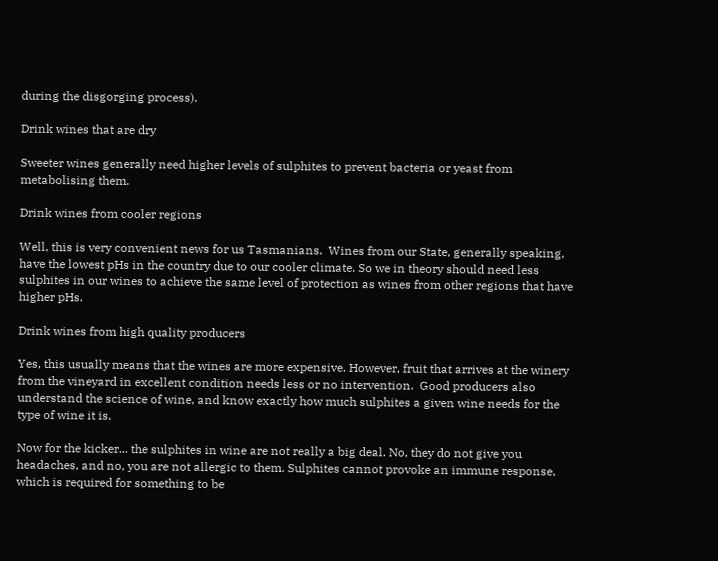during the disgorging process).

Drink wines that are dry

Sweeter wines generally need higher levels of sulphites to prevent bacteria or yeast from metabolising them.

Drink wines from cooler regions

Well, this is very convenient news for us Tasmanians.  Wines from our State, generally speaking, have the lowest pHs in the country due to our cooler climate. So we in theory should need less sulphites in our wines to achieve the same level of protection as wines from other regions that have higher pHs.

Drink wines from high quality producers

Yes, this usually means that the wines are more expensive. However, fruit that arrives at the winery from the vineyard in excellent condition needs less or no intervention.  Good producers also understand the science of wine, and know exactly how much sulphites a given wine needs for the type of wine it is.

Now for the kicker... the sulphites in wine are not really a big deal. No, they do not give you headaches, and no, you are not allergic to them. Sulphites cannot provoke an immune response, which is required for something to be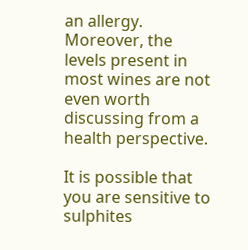an allergy. Moreover, the levels present in most wines are not even worth discussing from a health perspective.

It is possible that you are sensitive to sulphites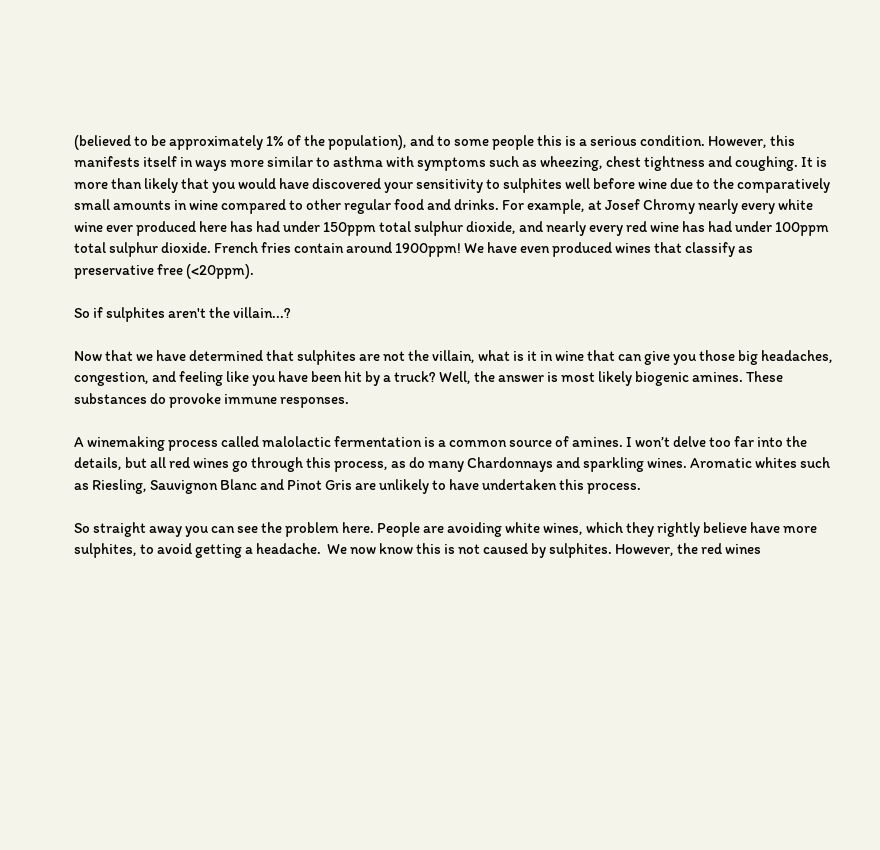(believed to be approximately 1% of the population), and to some people this is a serious condition. However, this manifests itself in ways more similar to asthma with symptoms such as wheezing, chest tightness and coughing. It is more than likely that you would have discovered your sensitivity to sulphites well before wine due to the comparatively small amounts in wine compared to other regular food and drinks. For example, at Josef Chromy nearly every white wine ever produced here has had under 150ppm total sulphur dioxide, and nearly every red wine has had under 100ppm total sulphur dioxide. French fries contain around 1900ppm! We have even produced wines that classify as preservative free (<20ppm).

So if sulphites aren't the villain...?

Now that we have determined that sulphites are not the villain, what is it in wine that can give you those big headaches, congestion, and feeling like you have been hit by a truck? Well, the answer is most likely biogenic amines. These substances do provoke immune responses.

A winemaking process called malolactic fermentation is a common source of amines. I won’t delve too far into the details, but all red wines go through this process, as do many Chardonnays and sparkling wines. Aromatic whites such as Riesling, Sauvignon Blanc and Pinot Gris are unlikely to have undertaken this process.

So straight away you can see the problem here. People are avoiding white wines, which they rightly believe have more sulphites, to avoid getting a headache.  We now know this is not caused by sulphites. However, the red wines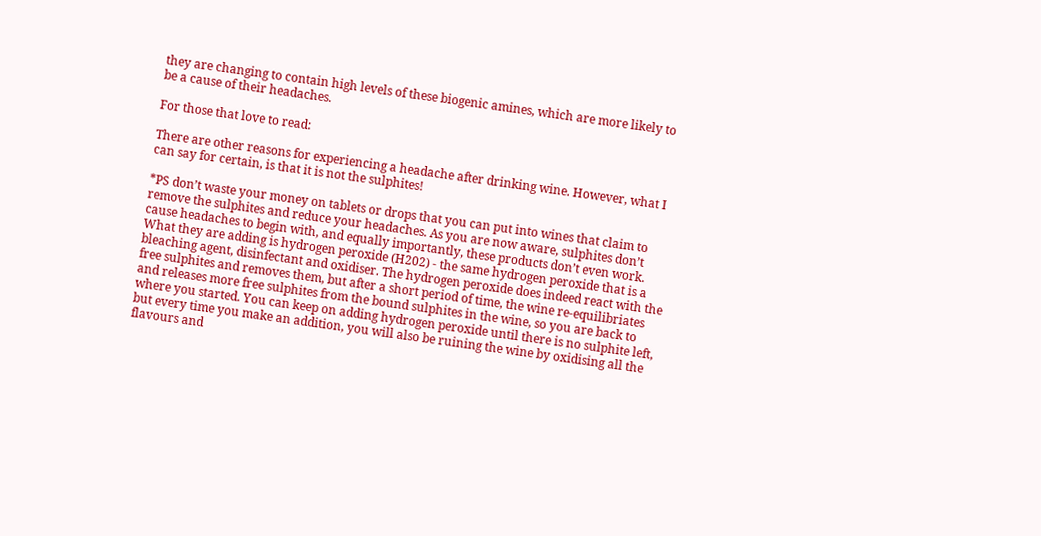they are changing to contain high levels of these biogenic amines, which are more likely to be a cause of their headaches.

For those that love to read:

There are other reasons for experiencing a headache after drinking wine. However, what I can say for certain, is that it is not the sulphites!

*PS don’t waste your money on tablets or drops that you can put into wines that claim to remove the sulphites and reduce your headaches. As you are now aware, sulphites don’t cause headaches to begin with, and equally importantly, these products don’t even work. What they are adding is hydrogen peroxide (H202) - the same hydrogen peroxide that is a bleaching agent, disinfectant and oxidiser. The hydrogen peroxide does indeed react with the free sulphites and removes them, but after a short period of time, the wine re-equilibriates and releases more free sulphites from the bound sulphites in the wine, so you are back to where you started. You can keep on adding hydrogen peroxide until there is no sulphite left, but every time you make an addition, you will also be ruining the wine by oxidising all the flavours and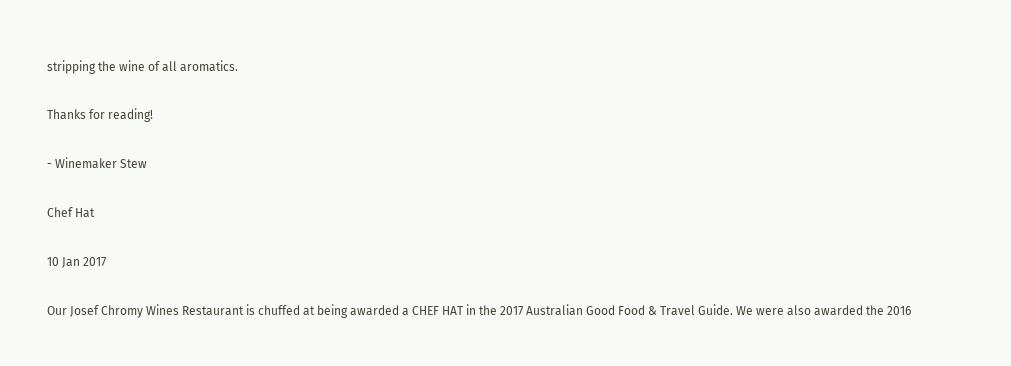stripping the wine of all aromatics.

Thanks for reading!

- Winemaker Stew

Chef Hat

10 Jan 2017

Our Josef Chromy Wines Restaurant is chuffed at being awarded a CHEF HAT in the 2017 Australian Good Food & Travel Guide. We were also awarded the 2016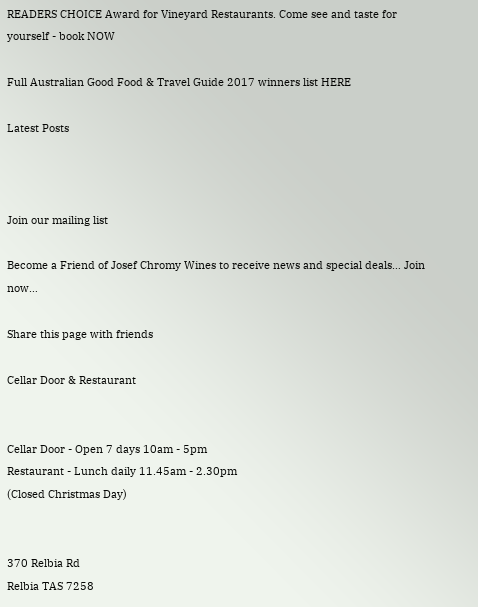READERS CHOICE Award for Vineyard Restaurants. Come see and taste for yourself - book NOW

Full Australian Good Food & Travel Guide 2017 winners list HERE

Latest Posts



Join our mailing list

Become a Friend of Josef Chromy Wines to receive news and special deals… Join now…

Share this page with friends

Cellar Door & Restaurant


Cellar Door - Open 7 days 10am - 5pm
Restaurant - Lunch daily 11.45am - 2.30pm
(Closed Christmas Day)


370 Relbia Rd
Relbia TAS 7258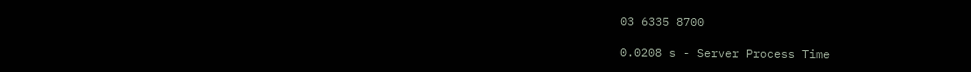03 6335 8700

0.0208 s - Server Process Time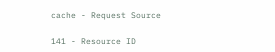cache - Request Source

141 - Resource ID